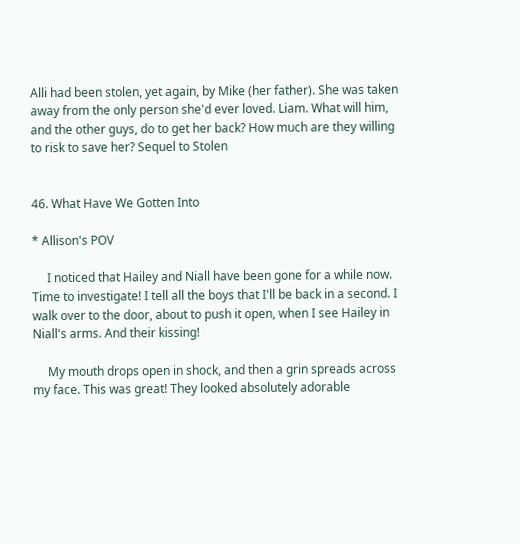Alli had been stolen, yet again, by Mike (her father). She was taken away from the only person she'd ever loved. Liam. What will him, and the other guys, do to get her back? How much are they willing to risk to save her? Sequel to Stolen


46. What Have We Gotten Into

* Allison's POV

     I noticed that Hailey and Niall have been gone for a while now. Time to investigate! I tell all the boys that I'll be back in a second. I walk over to the door, about to push it open, when I see Hailey in Niall's arms. And their kissing!

     My mouth drops open in shock, and then a grin spreads across my face. This was great! They looked absolutely adorable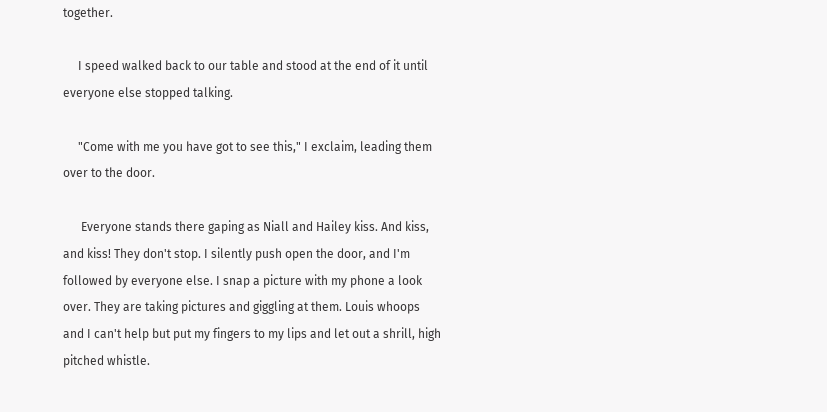together.

     I speed walked back to our table and stood at the end of it until everyone else stopped talking.

     "Come with me you have got to see this," I exclaim, leading them over to the door.

      Everyone stands there gaping as Niall and Hailey kiss. And kiss, and kiss! They don't stop. I silently push open the door, and I'm followed by everyone else. I snap a picture with my phone a look over. They are taking pictures and giggling at them. Louis whoops and I can't help but put my fingers to my lips and let out a shrill, high pitched whistle.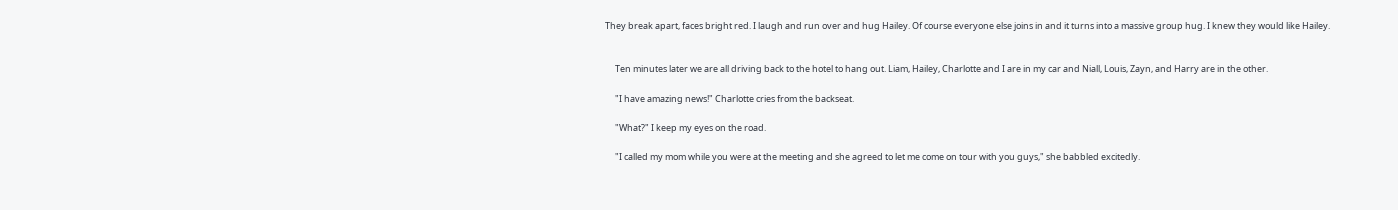They break apart, faces bright red. I laugh and run over and hug Hailey. Of course everyone else joins in and it turns into a massive group hug. I knew they would like Hailey.


     Ten minutes later we are all driving back to the hotel to hang out. Liam, Hailey, Charlotte and I are in my car and Niall, Louis, Zayn, and Harry are in the other.

     "I have amazing news!" Charlotte cries from the backseat.

     "What?" I keep my eyes on the road.

     "I called my mom while you were at the meeting and she agreed to let me come on tour with you guys," she babbled excitedly.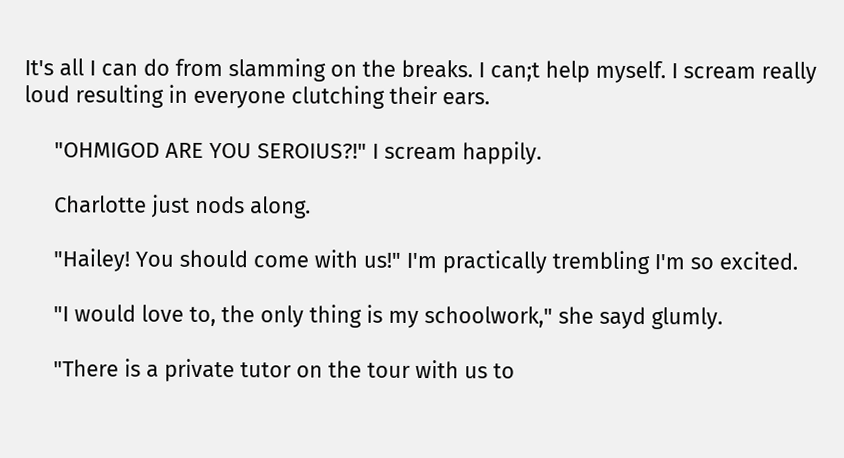It's all I can do from slamming on the breaks. I can;t help myself. I scream really loud resulting in everyone clutching their ears.

     "OHMIGOD ARE YOU SEROIUS?!" I scream happily.

     Charlotte just nods along.

     "Hailey! You should come with us!" I'm practically trembling I'm so excited.

     "I would love to, the only thing is my schoolwork," she sayd glumly.

     "There is a private tutor on the tour with us to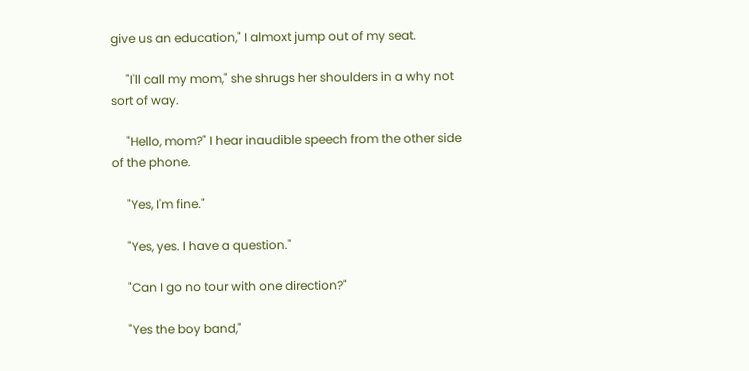give us an education," I almoxt jump out of my seat.

     "I'll call my mom," she shrugs her shoulders in a why not sort of way.

     "Hello, mom?" I hear inaudible speech from the other side of the phone.

     "Yes, I'm fine."

     "Yes, yes. I have a question."

     "Can I go no tour with one direction?"

     "Yes the boy band,"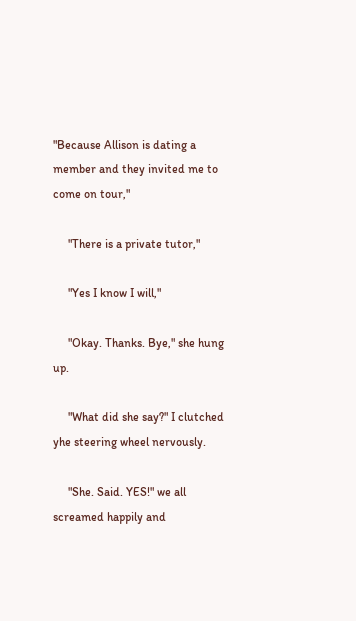"Because Allison is dating a member and they invited me to come on tour,"

     "There is a private tutor,"

     "Yes I know I will,"

     "Okay. Thanks. Bye," she hung up.

     "What did she say?" I clutched yhe steering wheel nervously.

     "She. Said. YES!" we all screamed happily and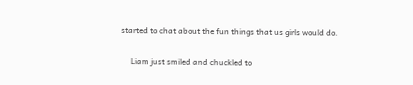started to chat about the fun things that us girls would do.

     Liam just smiled and chuckled to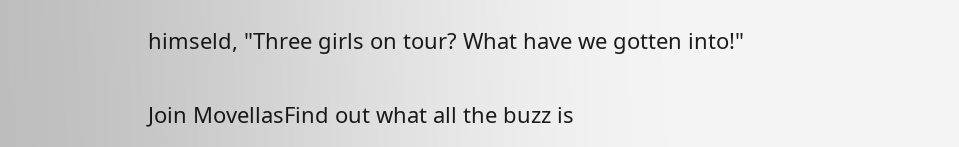himseld, "Three girls on tour? What have we gotten into!"

Join MovellasFind out what all the buzz is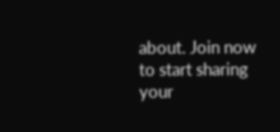about. Join now to start sharing your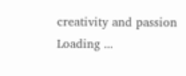creativity and passion
Loading ...